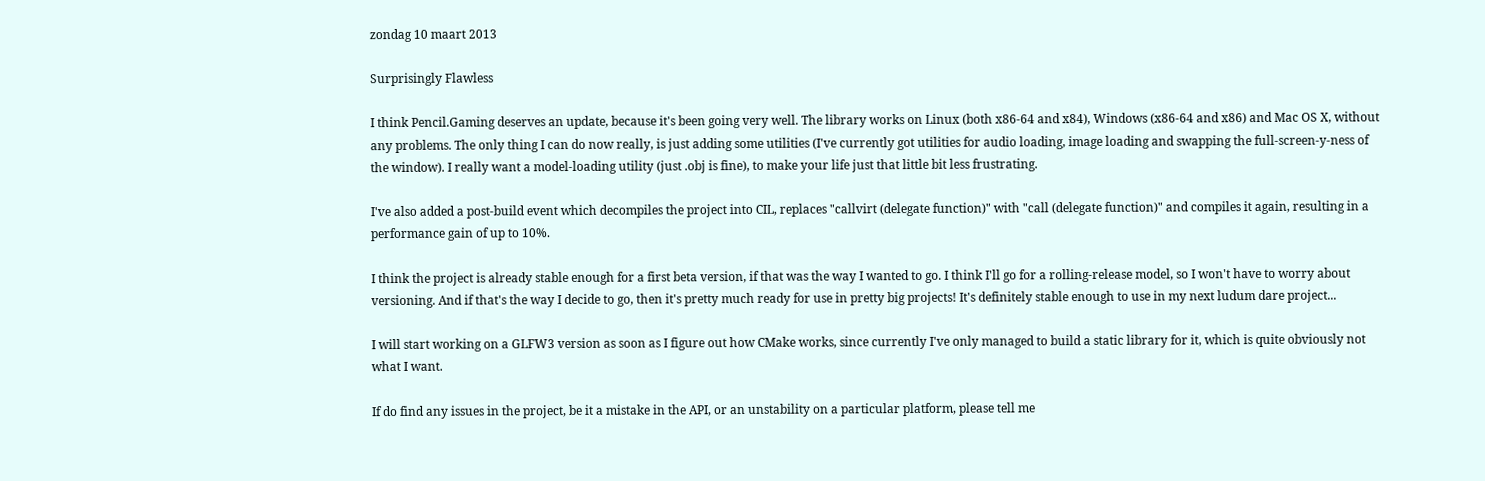zondag 10 maart 2013

Surprisingly Flawless

I think Pencil.Gaming deserves an update, because it's been going very well. The library works on Linux (both x86-64 and x84), Windows (x86-64 and x86) and Mac OS X, without any problems. The only thing I can do now really, is just adding some utilities (I've currently got utilities for audio loading, image loading and swapping the full-screen-y-ness of the window). I really want a model-loading utility (just .obj is fine), to make your life just that little bit less frustrating.

I've also added a post-build event which decompiles the project into CIL, replaces "callvirt (delegate function)" with "call (delegate function)" and compiles it again, resulting in a performance gain of up to 10%.

I think the project is already stable enough for a first beta version, if that was the way I wanted to go. I think I'll go for a rolling-release model, so I won't have to worry about versioning. And if that's the way I decide to go, then it's pretty much ready for use in pretty big projects! It's definitely stable enough to use in my next ludum dare project...

I will start working on a GLFW3 version as soon as I figure out how CMake works, since currently I've only managed to build a static library for it, which is quite obviously not what I want.

If do find any issues in the project, be it a mistake in the API, or an unstability on a particular platform, please tell me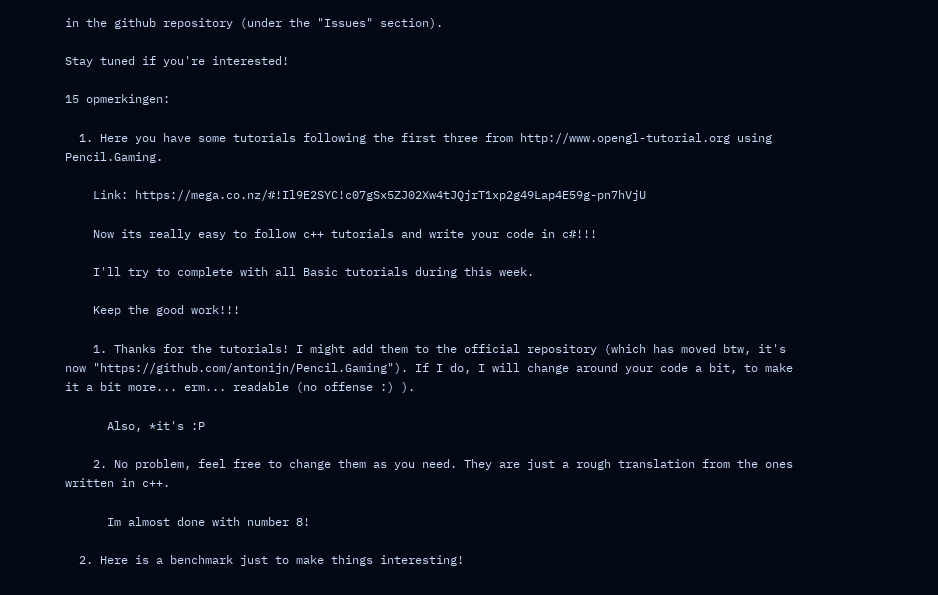in the github repository (under the "Issues" section).

Stay tuned if you're interested!

15 opmerkingen:

  1. Here you have some tutorials following the first three from http://www.opengl-tutorial.org using Pencil.Gaming.

    Link: https://mega.co.nz/#!Il9E2SYC!c07gSx5ZJ02Xw4tJQjrT1xp2g49Lap4E59g-pn7hVjU

    Now its really easy to follow c++ tutorials and write your code in c#!!!

    I'll try to complete with all Basic tutorials during this week.

    Keep the good work!!!

    1. Thanks for the tutorials! I might add them to the official repository (which has moved btw, it's now "https://github.com/antonijn/Pencil.Gaming"). If I do, I will change around your code a bit, to make it a bit more... erm... readable (no offense :) ).

      Also, *it's :P

    2. No problem, feel free to change them as you need. They are just a rough translation from the ones written in c++.

      Im almost done with number 8!

  2. Here is a benchmark just to make things interesting!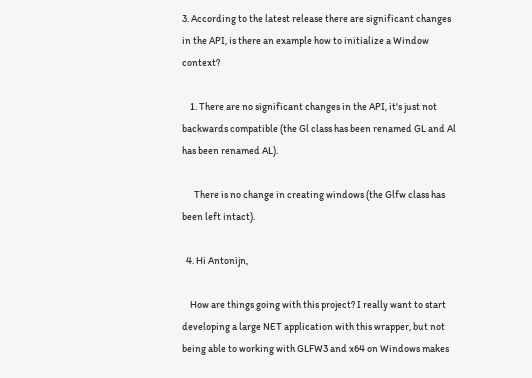3. According to the latest release there are significant changes in the API, is there an example how to initialize a Window context?

    1. There are no significant changes in the API, it's just not backwards compatible (the Gl class has been renamed GL and Al has been renamed AL).

      There is no change in creating windows (the Glfw class has been left intact).

  4. Hi Antonijn,

    How are things going with this project? I really want to start developing a large NET application with this wrapper, but not being able to working with GLFW3 and x64 on Windows makes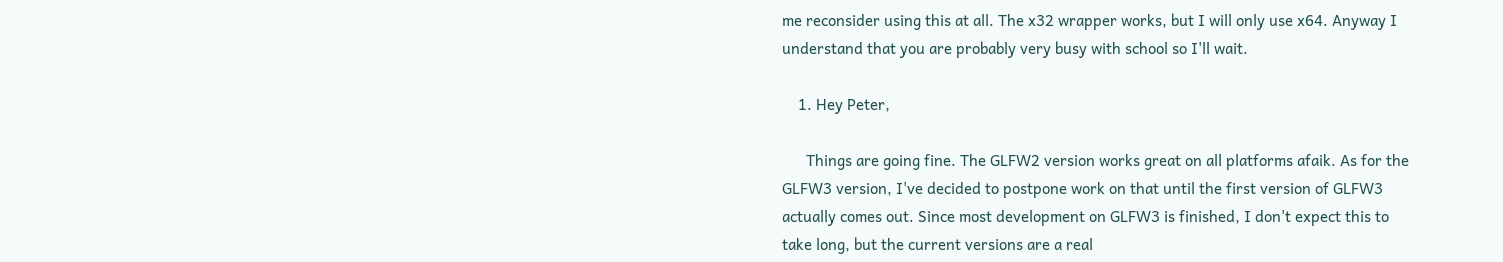me reconsider using this at all. The x32 wrapper works, but I will only use x64. Anyway I understand that you are probably very busy with school so I'll wait.

    1. Hey Peter,

      Things are going fine. The GLFW2 version works great on all platforms afaik. As for the GLFW3 version, I've decided to postpone work on that until the first version of GLFW3 actually comes out. Since most development on GLFW3 is finished, I don't expect this to take long, but the current versions are a real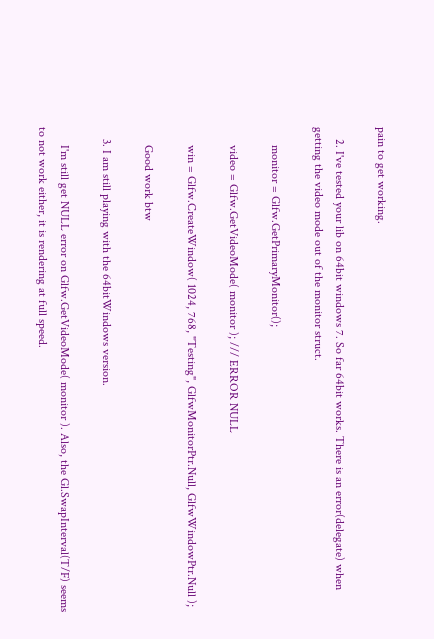pain to get working.

    2. I've tested your lib on 64bit windows 7. So far 64bit works. There is an error(delegate) when getting the video mode out of the monitor struct.

      monitor = Glfw.GetPrimaryMonitor();

      video = Glfw.GetVideoMode( monitor ); /// ERROR NULL

      win = Glfw.CreateWindow( 1024, 768, "Testing", GlfwMonitorPtr.Null, GlfwWindowPtr.Null );

      Good work btw

    3. I am still playing with the 64bitWindows version.

      I'm still get NULL error on Glfw.GetVideoMode( monitor ). Also, the Gl.SwapInterval(T/F) seems to not work either, it is rendering at full speed.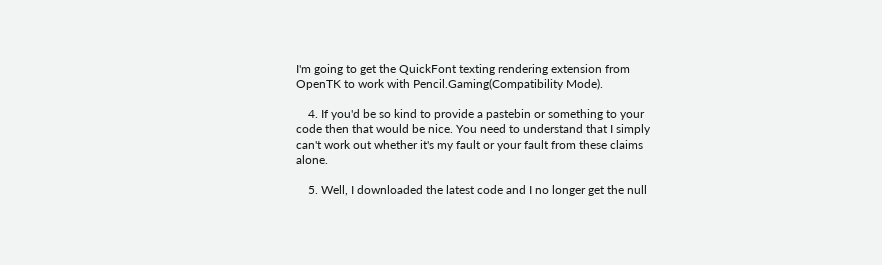I'm going to get the QuickFont texting rendering extension from OpenTK to work with Pencil.Gaming(Compatibility Mode).

    4. If you'd be so kind to provide a pastebin or something to your code then that would be nice. You need to understand that I simply can't work out whether it's my fault or your fault from these claims alone.

    5. Well, I downloaded the latest code and I no longer get the null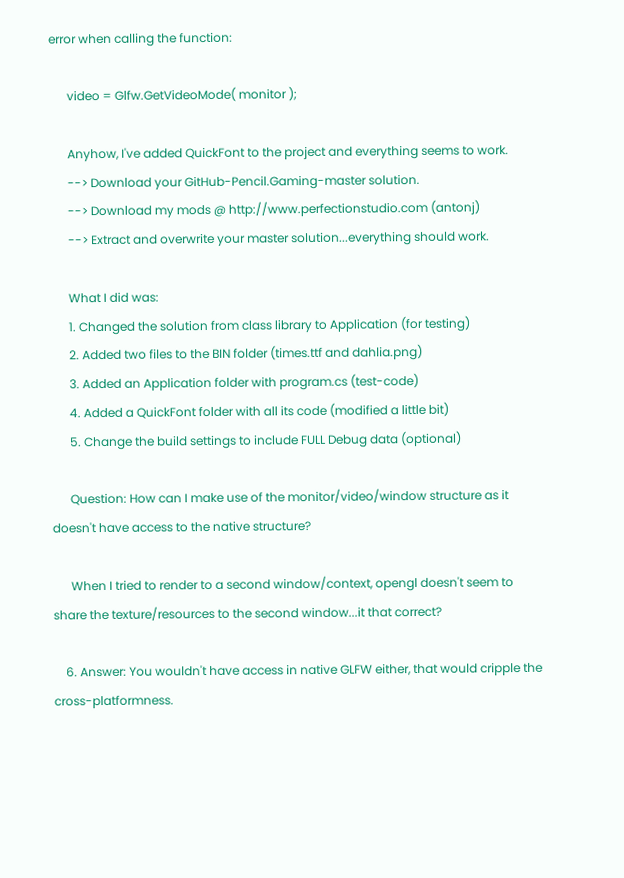error when calling the function:

      video = Glfw.GetVideoMode( monitor );

      Anyhow, I've added QuickFont to the project and everything seems to work.
      --> Download your GitHub-Pencil.Gaming-master solution.
      --> Download my mods @ http://www.perfectionstudio.com (antonj)
      --> Extract and overwrite your master solution...everything should work.

      What I did was:
      1. Changed the solution from class library to Application (for testing)
      2. Added two files to the BIN folder (times.ttf and dahlia.png)
      3. Added an Application folder with program.cs (test-code)
      4. Added a QuickFont folder with all its code (modified a little bit)
      5. Change the build settings to include FULL Debug data (optional)

      Question: How can I make use of the monitor/video/window structure as it doesn't have access to the native structure?

      When I tried to render to a second window/context, opengl doesn't seem to share the texture/resources to the second window...it that correct?

    6. Answer: You wouldn't have access in native GLFW either, that would cripple the cross-platformness.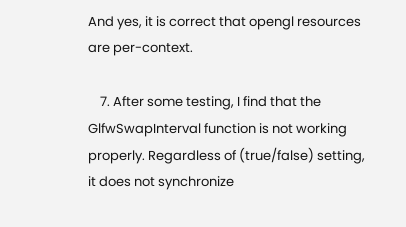And yes, it is correct that opengl resources are per-context.

    7. After some testing, I find that the GlfwSwapInterval function is not working properly. Regardless of (true/false) setting, it does not synchronize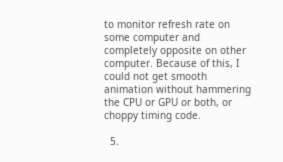to monitor refresh rate on some computer and completely opposite on other computer. Because of this, I could not get smooth animation without hammering the CPU or GPU or both, or choppy timing code.

  5.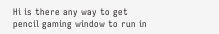Hi is there any way to get pencil gaming window to run in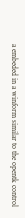a embeded in a winform similar to the opentk control